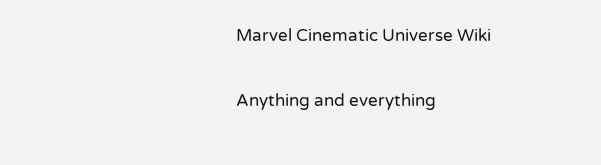Marvel Cinematic Universe Wiki

Anything and everything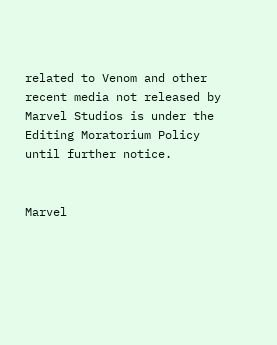related to Venom and other recent media not released by Marvel Studios is under the Editing Moratorium Policy until further notice.


Marvel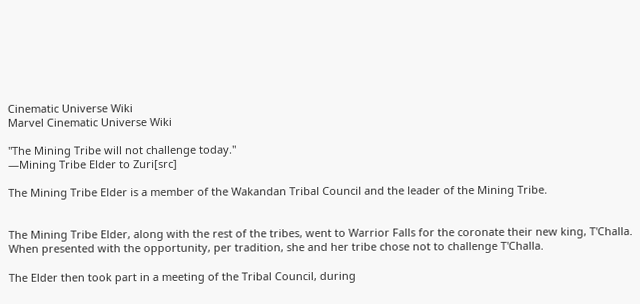Cinematic Universe Wiki
Marvel Cinematic Universe Wiki

"The Mining Tribe will not challenge today."
―Mining Tribe Elder to Zuri[src]

The Mining Tribe Elder is a member of the Wakandan Tribal Council and the leader of the Mining Tribe.


The Mining Tribe Elder, along with the rest of the tribes, went to Warrior Falls for the coronate their new king, T'Challa. When presented with the opportunity, per tradition, she and her tribe chose not to challenge T'Challa.

The Elder then took part in a meeting of the Tribal Council, during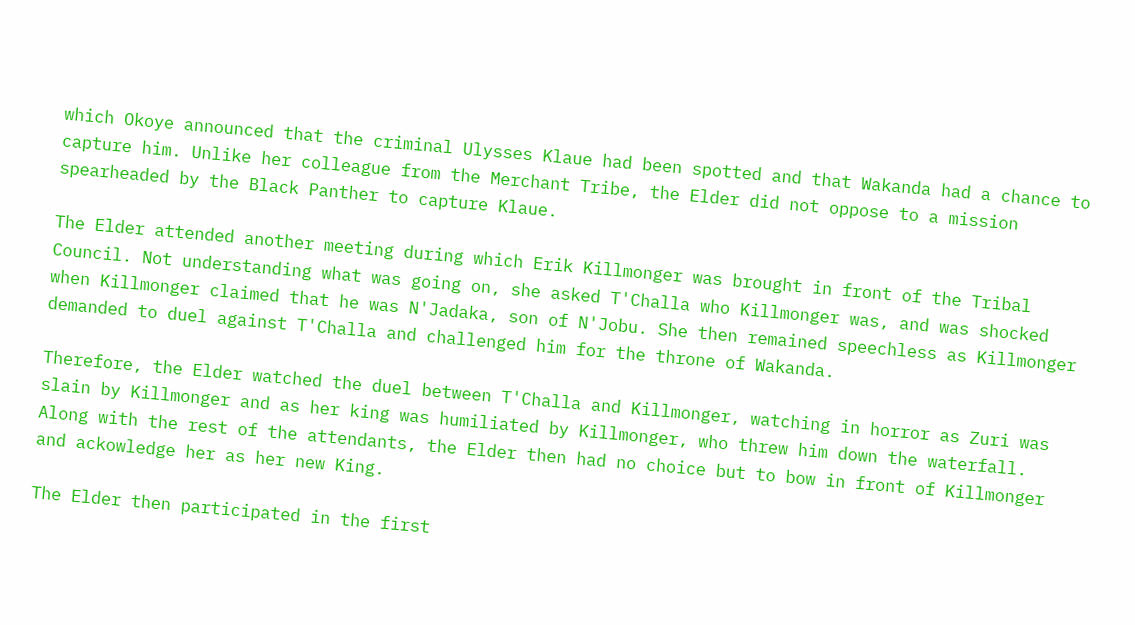which Okoye announced that the criminal Ulysses Klaue had been spotted and that Wakanda had a chance to capture him. Unlike her colleague from the Merchant Tribe, the Elder did not oppose to a mission spearheaded by the Black Panther to capture Klaue.

The Elder attended another meeting during which Erik Killmonger was brought in front of the Tribal Council. Not understanding what was going on, she asked T'Challa who Killmonger was, and was shocked when Killmonger claimed that he was N'Jadaka, son of N'Jobu. She then remained speechless as Killmonger demanded to duel against T'Challa and challenged him for the throne of Wakanda.

Therefore, the Elder watched the duel between T'Challa and Killmonger, watching in horror as Zuri was slain by Killmonger and as her king was humiliated by Killmonger, who threw him down the waterfall. Along with the rest of the attendants, the Elder then had no choice but to bow in front of Killmonger and ackowledge her as her new King.

The Elder then participated in the first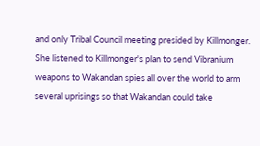and only Tribal Council meeting presided by Killmonger. She listened to Killmonger's plan to send Vibranium weapons to Wakandan spies all over the world to arm several uprisings so that Wakandan could take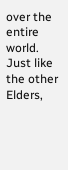over the entire world. Just like the other Elders,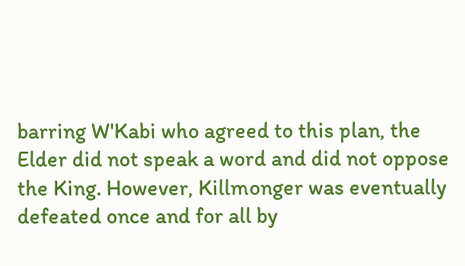barring W'Kabi who agreed to this plan, the Elder did not speak a word and did not oppose the King. However, Killmonger was eventually defeated once and for all by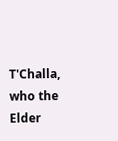T'Challa, who the Elder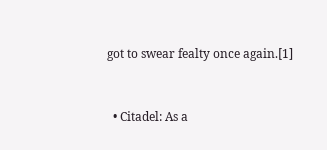got to swear fealty once again.[1]


  • Citadel: As a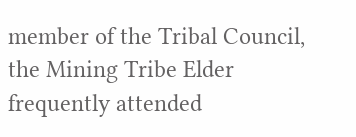member of the Tribal Council, the Mining Tribe Elder frequently attended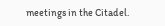meetings in the Citadel.